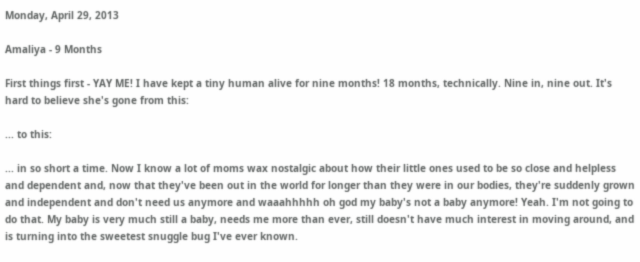Monday, April 29, 2013

Amaliya - 9 Months

First things first - YAY ME! I have kept a tiny human alive for nine months! 18 months, technically. Nine in, nine out. It's hard to believe she's gone from this:

... to this:

... in so short a time. Now I know a lot of moms wax nostalgic about how their little ones used to be so close and helpless and dependent and, now that they've been out in the world for longer than they were in our bodies, they're suddenly grown and independent and don't need us anymore and waaahhhhh oh god my baby's not a baby anymore! Yeah. I'm not going to do that. My baby is very much still a baby, needs me more than ever, still doesn't have much interest in moving around, and is turning into the sweetest snuggle bug I've ever known.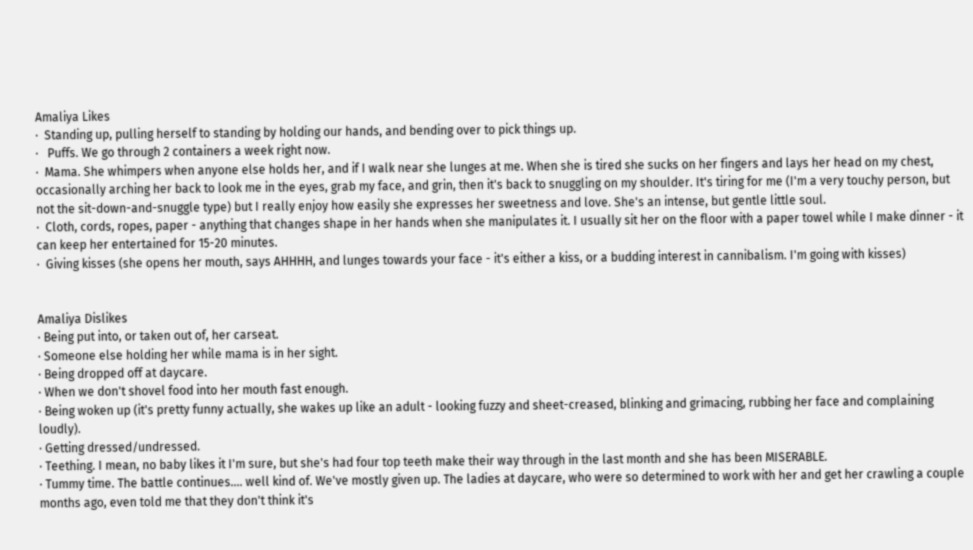Amaliya Likes
·  Standing up, pulling herself to standing by holding our hands, and bending over to pick things up.
·   Puffs. We go through 2 containers a week right now.
·  Mama. She whimpers when anyone else holds her, and if I walk near she lunges at me. When she is tired she sucks on her fingers and lays her head on my chest, occasionally arching her back to look me in the eyes, grab my face, and grin, then it's back to snuggling on my shoulder. It's tiring for me (I'm a very touchy person, but not the sit-down-and-snuggle type) but I really enjoy how easily she expresses her sweetness and love. She's an intense, but gentle little soul.
·  Cloth, cords, ropes, paper - anything that changes shape in her hands when she manipulates it. I usually sit her on the floor with a paper towel while I make dinner - it can keep her entertained for 15-20 minutes.
·  Giving kisses (she opens her mouth, says AHHHH, and lunges towards your face - it's either a kiss, or a budding interest in cannibalism. I'm going with kisses)


Amaliya Dislikes
· Being put into, or taken out of, her carseat.
· Someone else holding her while mama is in her sight.
· Being dropped off at daycare.
· When we don't shovel food into her mouth fast enough.
· Being woken up (it's pretty funny actually, she wakes up like an adult - looking fuzzy and sheet-creased, blinking and grimacing, rubbing her face and complaining loudly).
· Getting dressed/undressed.
· Teething. I mean, no baby likes it I'm sure, but she's had four top teeth make their way through in the last month and she has been MISERABLE.
· Tummy time. The battle continues.... well kind of. We've mostly given up. The ladies at daycare, who were so determined to work with her and get her crawling a couple months ago, even told me that they don't think it's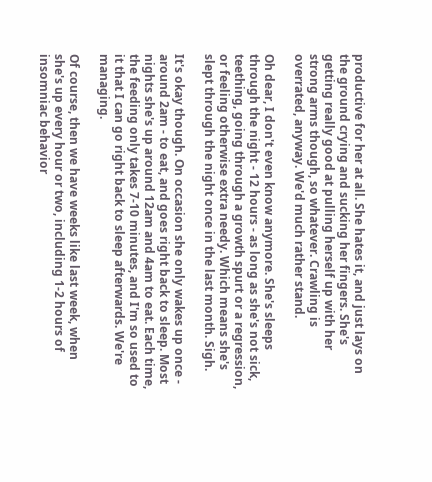productive for her at all. She hates it, and just lays on the ground crying and sucking her fingers. She's getting really good at pulling herself up with her strong arms though, so whatever. Crawling is overrated, anyway. We'd much rather stand.

Oh dear, I don't even know anymore. She's sleeps through the night - 12 hours - as long as she's not sick, teething, going through a growth spurt or a regression, or feeling otherwise extra needy. Which means she's slept through the night once in the last month. Sigh.

It's okay though. On occasion she only wakes up once - around 2am - to eat, and goes right back to sleep. Most nights she's up around 12am and 4am to eat. Each time, the feeding only takes 7-10 minutes, and I'm so used to it that I can go right back to sleep afterwards. We're managing.

Of course, then we have weeks like last week, when she's up every hour or two, including 1-2 hours of insomniac behavior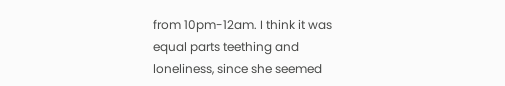from 10pm-12am. I think it was equal parts teething and loneliness, since she seemed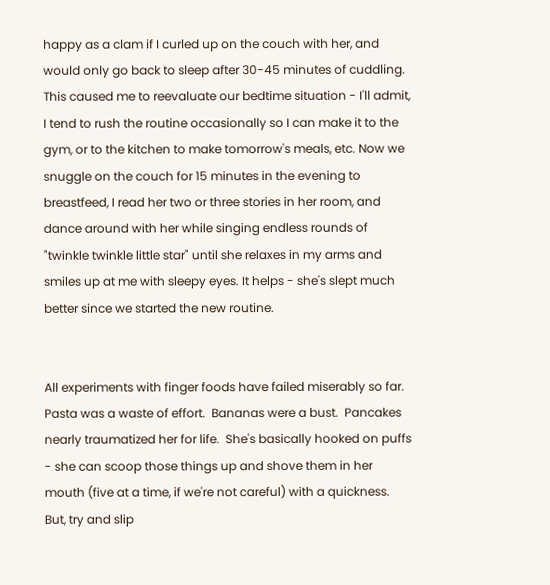happy as a clam if I curled up on the couch with her, and would only go back to sleep after 30-45 minutes of cuddling. This caused me to reevaluate our bedtime situation - I'll admit, I tend to rush the routine occasionally so I can make it to the gym, or to the kitchen to make tomorrow's meals, etc. Now we snuggle on the couch for 15 minutes in the evening to breastfeed, I read her two or three stories in her room, and dance around with her while singing endless rounds of "twinkle twinkle little star" until she relaxes in my arms and smiles up at me with sleepy eyes. It helps - she's slept much better since we started the new routine.


All experiments with finger foods have failed miserably so far.  Pasta was a waste of effort.  Bananas were a bust.  Pancakes nearly traumatized her for life.  She's basically hooked on puffs - she can scoop those things up and shove them in her mouth (five at a time, if we're not careful) with a quickness.  But, try and slip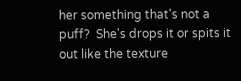her something that's not a puff?  She's drops it or spits it out like the texture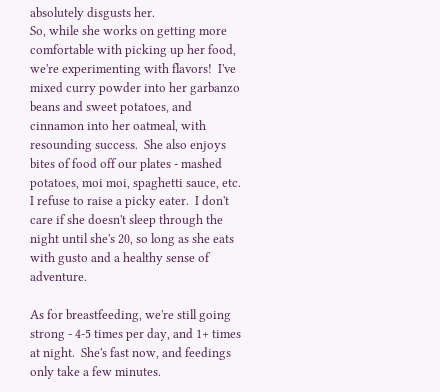absolutely disgusts her.
So, while she works on getting more comfortable with picking up her food, we're experimenting with flavors!  I've mixed curry powder into her garbanzo beans and sweet potatoes, and cinnamon into her oatmeal, with resounding success.  She also enjoys bites of food off our plates - mashed potatoes, moi moi, spaghetti sauce, etc.
I refuse to raise a picky eater.  I don't care if she doesn't sleep through the night until she's 20, so long as she eats with gusto and a healthy sense of adventure.

As for breastfeeding, we're still going strong - 4-5 times per day, and 1+ times at night.  She's fast now, and feedings only take a few minutes.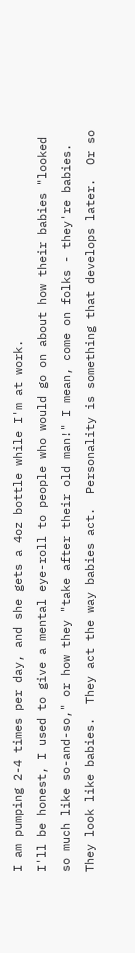I am pumping 2-4 times per day, and she gets a 4oz bottle while I'm at work.
I'll be honest, I used to give a mental eye-roll to people who would go on about how their babies "looked so much like so-and-so," or how they "take after their old man!" I mean, come on folks - they're babies.  They look like babies.  They act the way babies act.  Personality is something that develops later.  Or so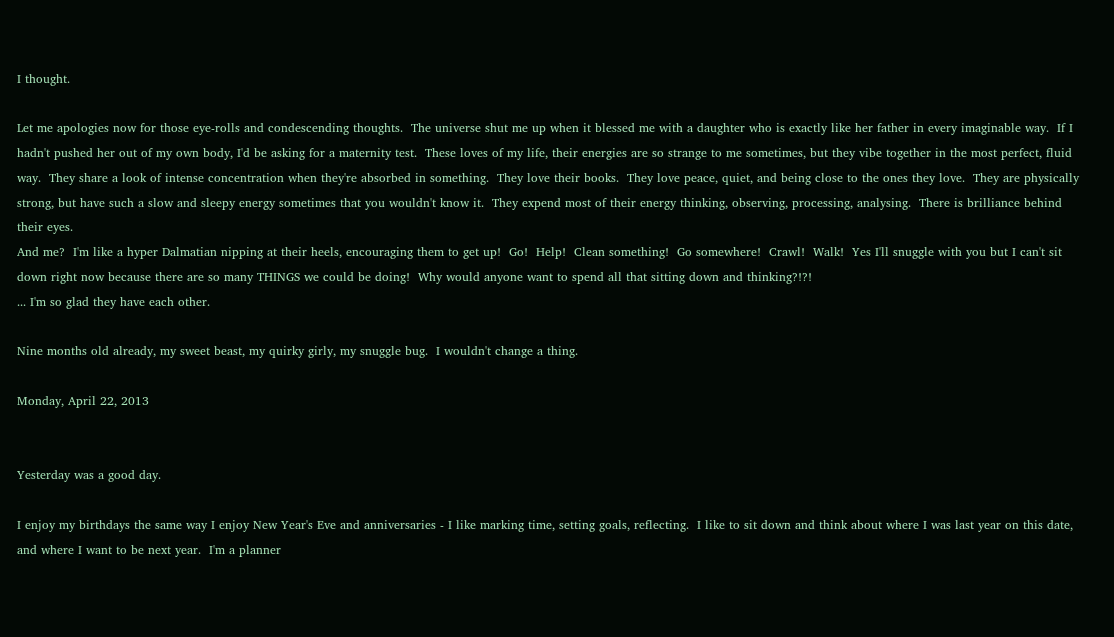I thought.

Let me apologies now for those eye-rolls and condescending thoughts.  The universe shut me up when it blessed me with a daughter who is exactly like her father in every imaginable way.  If I hadn't pushed her out of my own body, I'd be asking for a maternity test.  These loves of my life, their energies are so strange to me sometimes, but they vibe together in the most perfect, fluid way.  They share a look of intense concentration when they're absorbed in something.  They love their books.  They love peace, quiet, and being close to the ones they love.  They are physically strong, but have such a slow and sleepy energy sometimes that you wouldn't know it.  They expend most of their energy thinking, observing, processing, analysing.  There is brilliance behind their eyes.
And me?  I'm like a hyper Dalmatian nipping at their heels, encouraging them to get up!  Go!  Help!  Clean something!  Go somewhere!  Crawl!  Walk!  Yes I'll snuggle with you but I can't sit down right now because there are so many THINGS we could be doing!  Why would anyone want to spend all that sitting down and thinking?!?!
... I'm so glad they have each other.

Nine months old already, my sweet beast, my quirky girly, my snuggle bug.  I wouldn't change a thing.

Monday, April 22, 2013


Yesterday was a good day.

I enjoy my birthdays the same way I enjoy New Year's Eve and anniversaries - I like marking time, setting goals, reflecting.  I like to sit down and think about where I was last year on this date, and where I want to be next year.  I'm a planner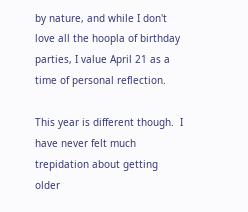by nature, and while I don't love all the hoopla of birthday parties, I value April 21 as a time of personal reflection.

This year is different though.  I have never felt much trepidation about getting older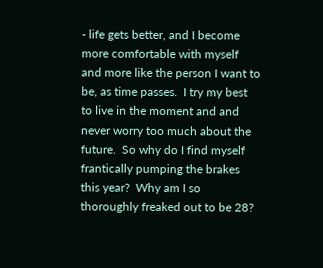- life gets better, and I become more comfortable with myself and more like the person I want to be, as time passes.  I try my best to live in the moment and and never worry too much about the future.  So why do I find myself frantically pumping the brakes this year?  Why am I so thoroughly freaked out to be 28?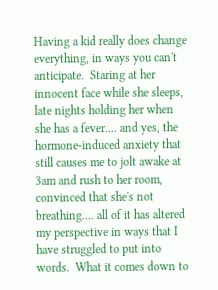Having a kid really does change everything, in ways you can't anticipate.  Staring at her innocent face while she sleeps, late nights holding her when she has a fever.... and yes, the hormone-induced anxiety that still causes me to jolt awake at 3am and rush to her room, convinced that she's not breathing.... all of it has altered my perspective in ways that I have struggled to put into words.  What it comes down to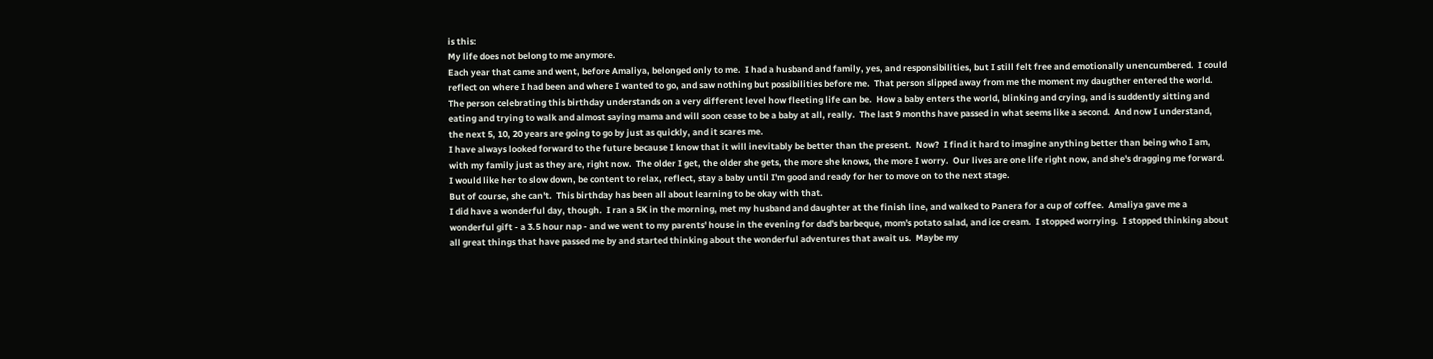is this:
My life does not belong to me anymore.
Each year that came and went, before Amaliya, belonged only to me.  I had a husband and family, yes, and responsibilities, but I still felt free and emotionally unencumbered.  I could reflect on where I had been and where I wanted to go, and saw nothing but possibilities before me.  That person slipped away from me the moment my daugther entered the world.  The person celebrating this birthday understands on a very different level how fleeting life can be.  How a baby enters the world, blinking and crying, and is suddently sitting and eating and trying to walk and almost saying mama and will soon cease to be a baby at all, really.  The last 9 months have passed in what seems like a second.  And now I understand, the next 5, 10, 20 years are going to go by just as quickly, and it scares me.
I have always looked forward to the future because I know that it will inevitably be better than the present.  Now?  I find it hard to imagine anything better than being who I am, with my family just as they are, right now.  The older I get, the older she gets, the more she knows, the more I worry.  Our lives are one life right now, and she's dragging me forward.  I would like her to slow down, be content to relax, reflect, stay a baby until I'm good and ready for her to move on to the next stage.
But of course, she can't.  This birthday has been all about learning to be okay with that.
I did have a wonderful day, though.  I ran a 5K in the morning, met my husband and daughter at the finish line, and walked to Panera for a cup of coffee.  Amaliya gave me a wonderful gift - a 3.5 hour nap - and we went to my parents' house in the evening for dad's barbeque, mom's potato salad, and ice cream.  I stopped worrying.  I stopped thinking about all great things that have passed me by and started thinking about the wonderful adventures that await us.  Maybe my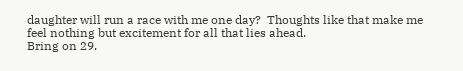daughter will run a race with me one day?  Thoughts like that make me feel nothing but excitement for all that lies ahead.
Bring on 29.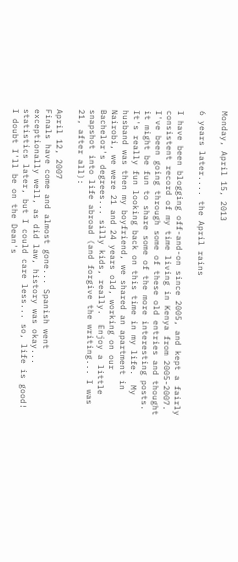Monday, April 15, 2013

6 years later.... the April rains

I have been blogging off-and-on since 2005, and kept a fairly consistent record of my time living in Kenya from 2005-2007.  I've been going through some of these old entries and thought it might be fun to share some of the more interesting posts.  It's really fun looking back on this time in my life.  My husband was then my boyfriend, we shared an apartment in Nairobi, we were 21 and 24 years old, working on our Bachelor's degrees... silly kids, really.  Enjoy a little snapshot into life abroad (and forgive the writing... I was 21, after all):

April 12, 2007
Finals have come and almost gone... Spanish went exceptionally well, as did law, history was okay... statistics later, but I could care less... so, life is good! I doubt I'll be on the Dean's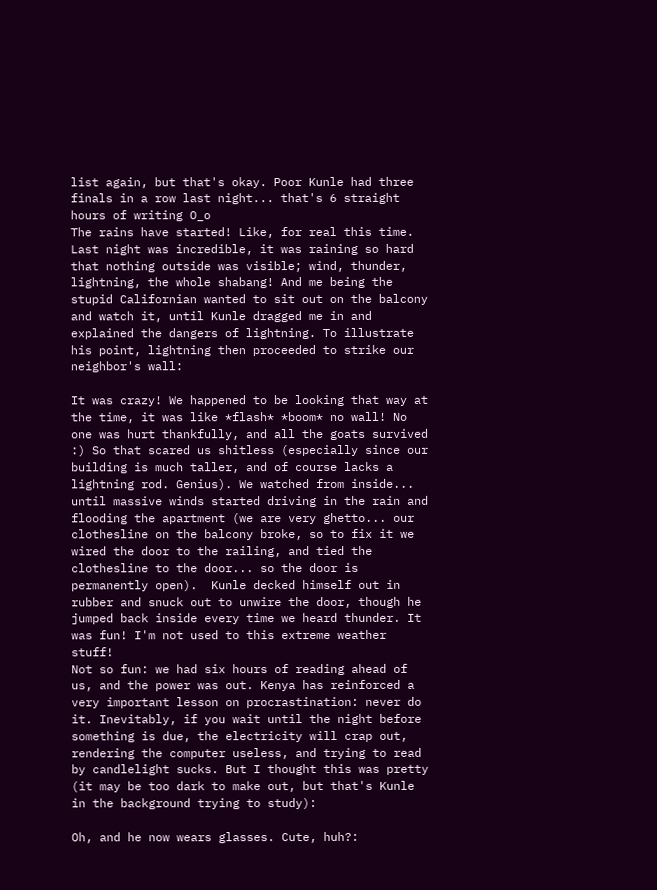list again, but that's okay. Poor Kunle had three finals in a row last night... that's 6 straight hours of writing O_o
The rains have started! Like, for real this time. Last night was incredible, it was raining so hard that nothing outside was visible; wind, thunder, lightning, the whole shabang! And me being the stupid Californian wanted to sit out on the balcony and watch it, until Kunle dragged me in and explained the dangers of lightning. To illustrate his point, lightning then proceeded to strike our neighbor's wall:

It was crazy! We happened to be looking that way at the time, it was like *flash* *boom* no wall! No one was hurt thankfully, and all the goats survived :) So that scared us shitless (especially since our building is much taller, and of course lacks a lightning rod. Genius). We watched from inside... until massive winds started driving in the rain and flooding the apartment (we are very ghetto... our clothesline on the balcony broke, so to fix it we wired the door to the railing, and tied the clothesline to the door... so the door is permanently open).  Kunle decked himself out in rubber and snuck out to unwire the door, though he jumped back inside every time we heard thunder. It was fun! I'm not used to this extreme weather stuff!
Not so fun: we had six hours of reading ahead of us, and the power was out. Kenya has reinforced a very important lesson on procrastination: never do it. Inevitably, if you wait until the night before something is due, the electricity will crap out, rendering the computer useless, and trying to read by candlelight sucks. But I thought this was pretty (it may be too dark to make out, but that's Kunle in the background trying to study):

Oh, and he now wears glasses. Cute, huh?: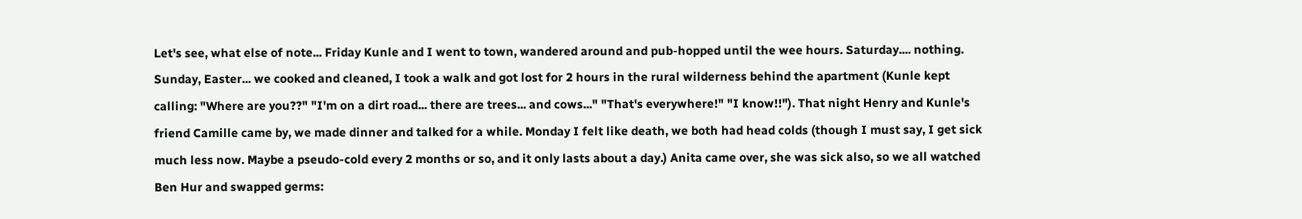Let's see, what else of note... Friday Kunle and I went to town, wandered around and pub-hopped until the wee hours. Saturday.... nothing. Sunday, Easter... we cooked and cleaned, I took a walk and got lost for 2 hours in the rural wilderness behind the apartment (Kunle kept calling: "Where are you??" "I'm on a dirt road... there are trees... and cows..." "That's everywhere!" "I know!!"). That night Henry and Kunle's friend Camille came by, we made dinner and talked for a while. Monday I felt like death, we both had head colds (though I must say, I get sick much less now. Maybe a pseudo-cold every 2 months or so, and it only lasts about a day.) Anita came over, she was sick also, so we all watched Ben Hur and swapped germs: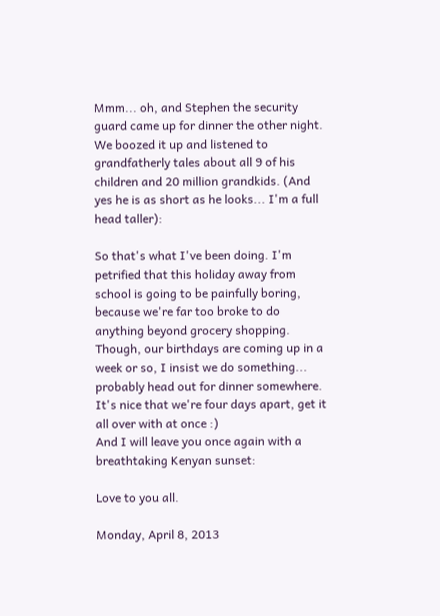Mmm... oh, and Stephen the security guard came up for dinner the other night. We boozed it up and listened to grandfatherly tales about all 9 of his children and 20 million grandkids. (And yes he is as short as he looks... I'm a full head taller):

So that's what I've been doing. I'm petrified that this holiday away from school is going to be painfully boring, because we're far too broke to do anything beyond grocery shopping. Though, our birthdays are coming up in a week or so, I insist we do something... probably head out for dinner somewhere. It's nice that we're four days apart, get it all over with at once :)
And I will leave you once again with a breathtaking Kenyan sunset:

Love to you all.

Monday, April 8, 2013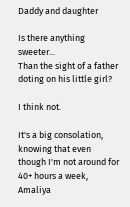Daddy and daughter

Is there anything sweeter...
Than the sight of a father doting on his little girl?

I think not.

It's a big consolation, knowing that even though I'm not around for 40+ hours a week, Amaliya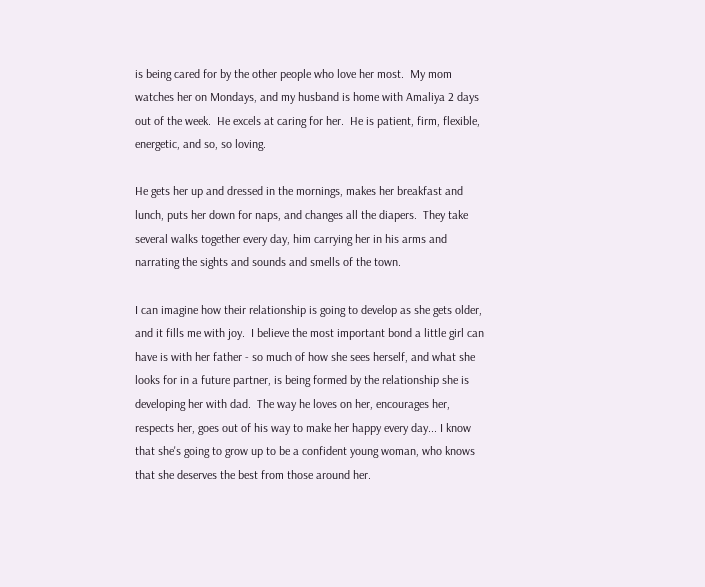is being cared for by the other people who love her most.  My mom watches her on Mondays, and my husband is home with Amaliya 2 days out of the week.  He excels at caring for her.  He is patient, firm, flexible, energetic, and so, so loving.

He gets her up and dressed in the mornings, makes her breakfast and lunch, puts her down for naps, and changes all the diapers.  They take several walks together every day, him carrying her in his arms and narrating the sights and sounds and smells of the town.

I can imagine how their relationship is going to develop as she gets older, and it fills me with joy.  I believe the most important bond a little girl can have is with her father - so much of how she sees herself, and what she looks for in a future partner, is being formed by the relationship she is developing her with dad.  The way he loves on her, encourages her, respects her, goes out of his way to make her happy every day... I know that she's going to grow up to be a confident young woman, who knows that she deserves the best from those around her.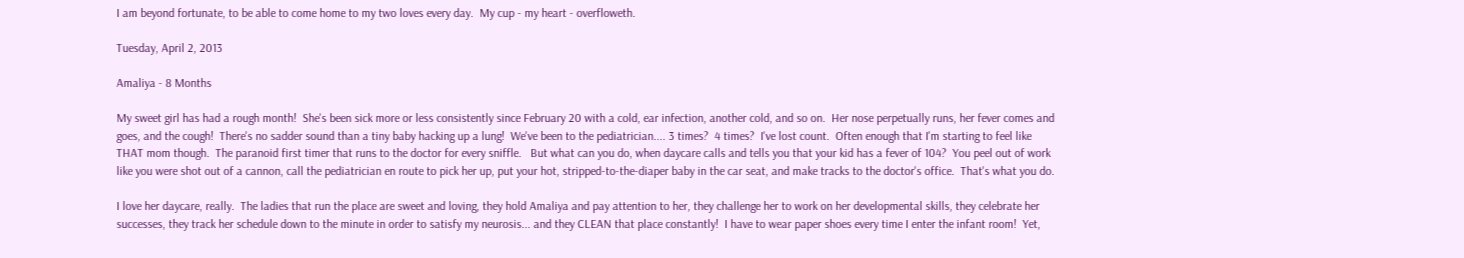I am beyond fortunate, to be able to come home to my two loves every day.  My cup - my heart - overfloweth.

Tuesday, April 2, 2013

Amaliya - 8 Months

My sweet girl has had a rough month!  She's been sick more or less consistently since February 20 with a cold, ear infection, another cold, and so on.  Her nose perpetually runs, her fever comes and goes, and the cough!  There's no sadder sound than a tiny baby hacking up a lung!  We've been to the pediatrician.... 3 times?  4 times?  I've lost count.  Often enough that I'm starting to feel like THAT mom though.  The paranoid first timer that runs to the doctor for every sniffle.   But what can you do, when daycare calls and tells you that your kid has a fever of 104?  You peel out of work like you were shot out of a cannon, call the pediatrician en route to pick her up, put your hot, stripped-to-the-diaper baby in the car seat, and make tracks to the doctor's office.  That's what you do.

I love her daycare, really.  The ladies that run the place are sweet and loving, they hold Amaliya and pay attention to her, they challenge her to work on her developmental skills, they celebrate her successes, they track her schedule down to the minute in order to satisfy my neurosis... and they CLEAN that place constantly!  I have to wear paper shoes every time I enter the infant room!  Yet,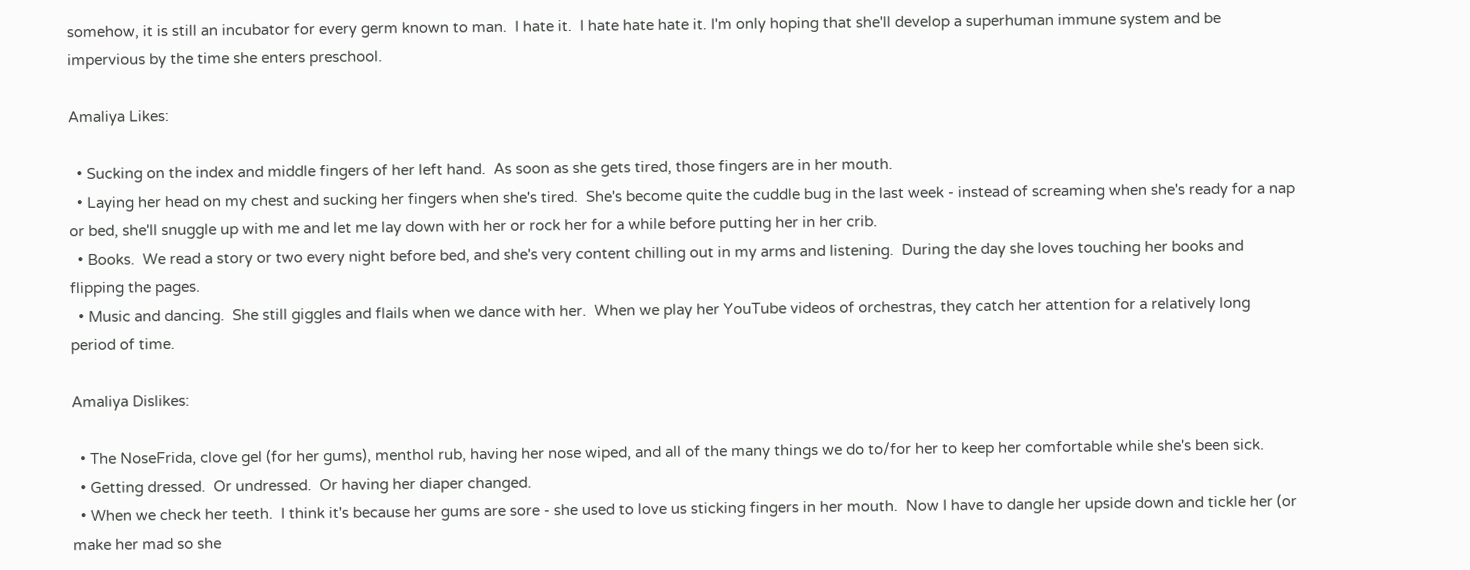somehow, it is still an incubator for every germ known to man.  I hate it.  I hate hate hate it. I'm only hoping that she'll develop a superhuman immune system and be impervious by the time she enters preschool.

Amaliya Likes:

  • Sucking on the index and middle fingers of her left hand.  As soon as she gets tired, those fingers are in her mouth.
  • Laying her head on my chest and sucking her fingers when she's tired.  She's become quite the cuddle bug in the last week - instead of screaming when she's ready for a nap or bed, she'll snuggle up with me and let me lay down with her or rock her for a while before putting her in her crib.
  • Books.  We read a story or two every night before bed, and she's very content chilling out in my arms and listening.  During the day she loves touching her books and flipping the pages.
  • Music and dancing.  She still giggles and flails when we dance with her.  When we play her YouTube videos of orchestras, they catch her attention for a relatively long period of time.

Amaliya Dislikes:

  • The NoseFrida, clove gel (for her gums), menthol rub, having her nose wiped, and all of the many things we do to/for her to keep her comfortable while she's been sick.
  • Getting dressed.  Or undressed.  Or having her diaper changed.
  • When we check her teeth.  I think it's because her gums are sore - she used to love us sticking fingers in her mouth.  Now I have to dangle her upside down and tickle her (or make her mad so she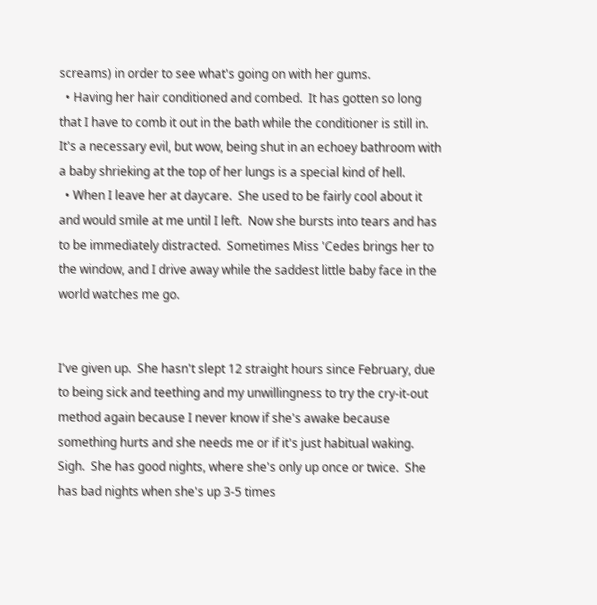screams) in order to see what's going on with her gums.
  • Having her hair conditioned and combed.  It has gotten so long that I have to comb it out in the bath while the conditioner is still in.  It's a necessary evil, but wow, being shut in an echoey bathroom with a baby shrieking at the top of her lungs is a special kind of hell.
  • When I leave her at daycare.  She used to be fairly cool about it and would smile at me until I left.  Now she bursts into tears and has to be immediately distracted.  Sometimes Miss 'Cedes brings her to the window, and I drive away while the saddest little baby face in the world watches me go.


I've given up.  She hasn't slept 12 straight hours since February, due to being sick and teething and my unwillingness to try the cry-it-out method again because I never know if she's awake because something hurts and she needs me or if it's just habitual waking.  Sigh.  She has good nights, where she's only up once or twice.  She has bad nights when she's up 3-5 times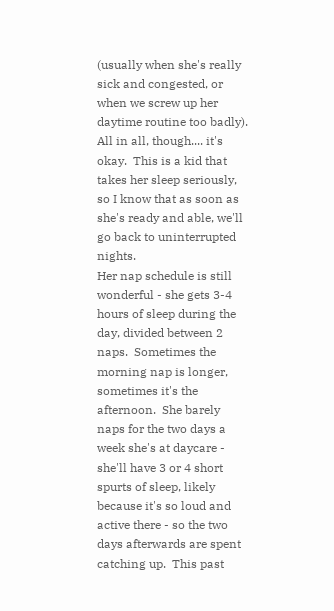(usually when she's really sick and congested, or when we screw up her daytime routine too badly).  All in all, though.... it's okay.  This is a kid that takes her sleep seriously, so I know that as soon as she's ready and able, we'll go back to uninterrupted nights.
Her nap schedule is still wonderful - she gets 3-4 hours of sleep during the day, divided between 2 naps.  Sometimes the morning nap is longer, sometimes it's the afternoon.  She barely naps for the two days a week she's at daycare - she'll have 3 or 4 short spurts of sleep, likely because it's so loud and active there - so the two days afterwards are spent catching up.  This past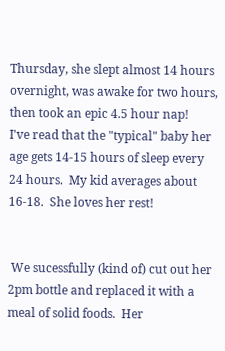Thursday, she slept almost 14 hours overnight, was awake for two hours, then took an epic 4.5 hour nap!
I've read that the "typical" baby her age gets 14-15 hours of sleep every 24 hours.  My kid averages about 16-18.  She loves her rest!


 We sucessfully (kind of) cut out her 2pm bottle and replaced it with a meal of solid foods.  Her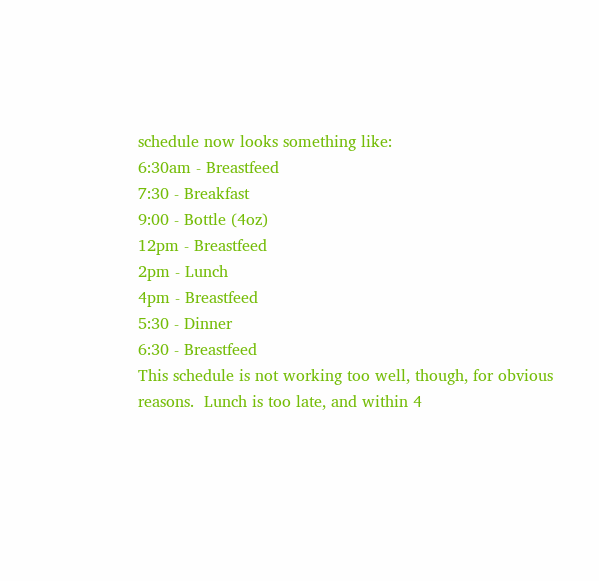schedule now looks something like:
6:30am - Breastfeed
7:30 - Breakfast
9:00 - Bottle (4oz)
12pm - Breastfeed
2pm - Lunch
4pm - Breastfeed
5:30 - Dinner
6:30 - Breastfeed
This schedule is not working too well, though, for obvious reasons.  Lunch is too late, and within 4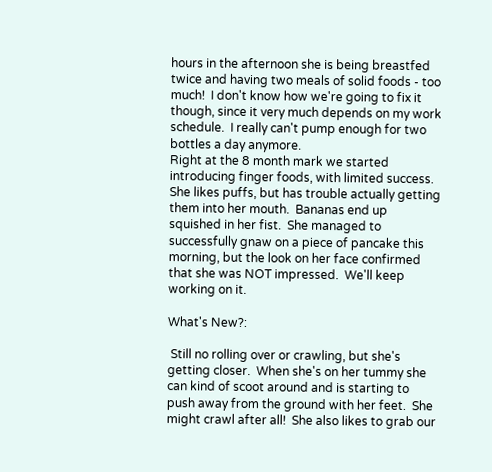hours in the afternoon she is being breastfed twice and having two meals of solid foods - too much!  I don't know how we're going to fix it though, since it very much depends on my work schedule.  I really can't pump enough for two bottles a day anymore.
Right at the 8 month mark we started introducing finger foods, with limited success.  She likes puffs, but has trouble actually getting them into her mouth.  Bananas end up squished in her fist.  She managed to successfully gnaw on a piece of pancake this morning, but the look on her face confirmed that she was NOT impressed.  We'll keep working on it.

What's New?:

 Still no rolling over or crawling, but she's getting closer.  When she's on her tummy she can kind of scoot around and is starting to push away from the ground with her feet.  She might crawl after all!  She also likes to grab our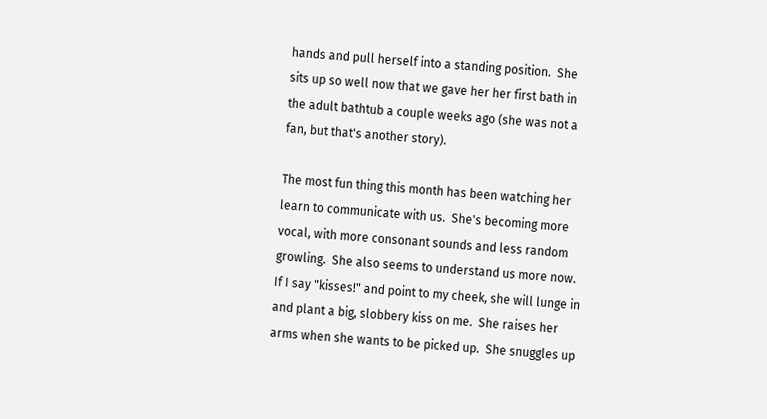hands and pull herself into a standing position.  She sits up so well now that we gave her her first bath in the adult bathtub a couple weeks ago (she was not a fan, but that's another story).

The most fun thing this month has been watching her learn to communicate with us.  She's becoming more vocal, with more consonant sounds and less random growling.  She also seems to understand us more now.  If I say "kisses!" and point to my cheek, she will lunge in and plant a big, slobbery kiss on me.  She raises her arms when she wants to be picked up.  She snuggles up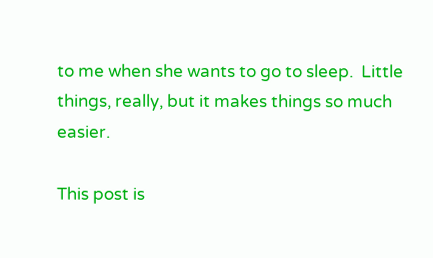to me when she wants to go to sleep.  Little things, really, but it makes things so much easier.

This post is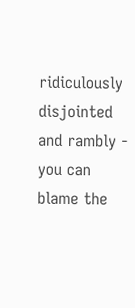ridiculously disjointed and rambly - you can blame the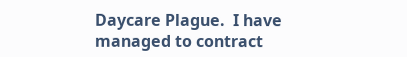Daycare Plague.  I have managed to contract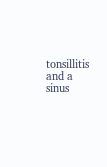tonsillitis and a sinus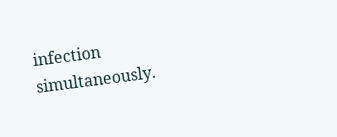infection simultaneously.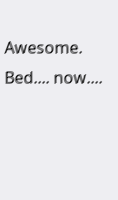Awesome.   Bed.... now....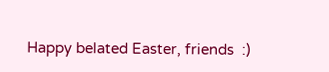Happy belated Easter, friends  :)